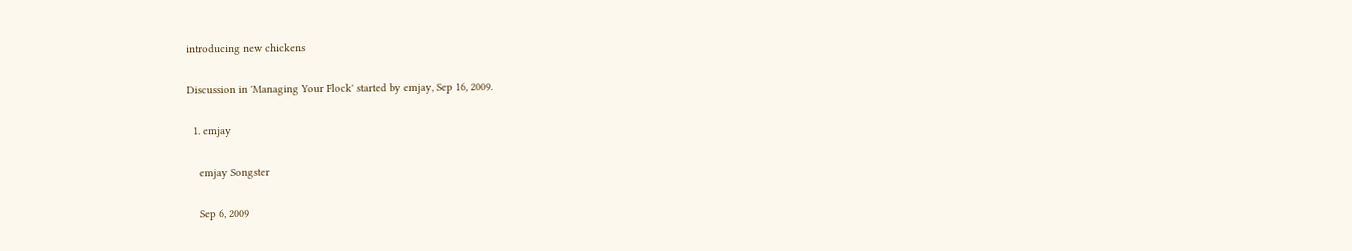introducing new chickens

Discussion in 'Managing Your Flock' started by emjay, Sep 16, 2009.

  1. emjay

    emjay Songster

    Sep 6, 2009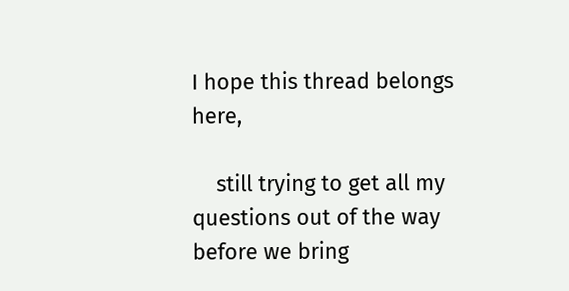I hope this thread belongs here,

    still trying to get all my questions out of the way before we bring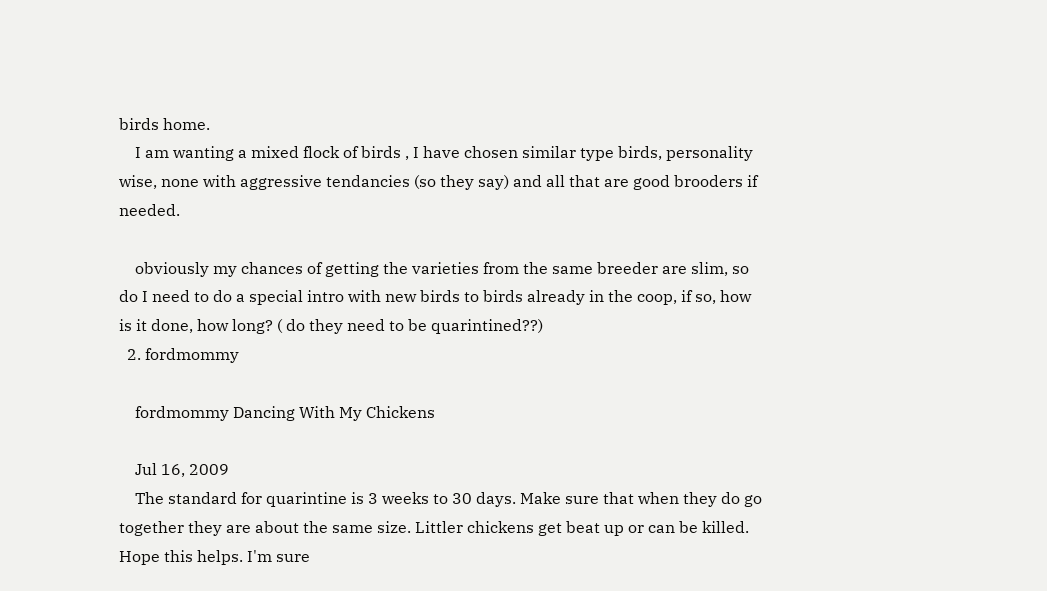birds home.
    I am wanting a mixed flock of birds , I have chosen similar type birds, personality wise, none with aggressive tendancies (so they say) and all that are good brooders if needed.

    obviously my chances of getting the varieties from the same breeder are slim, so do I need to do a special intro with new birds to birds already in the coop, if so, how is it done, how long? ( do they need to be quarintined??)
  2. fordmommy

    fordmommy Dancing With My Chickens

    Jul 16, 2009
    The standard for quarintine is 3 weeks to 30 days. Make sure that when they do go together they are about the same size. Littler chickens get beat up or can be killed. Hope this helps. I'm sure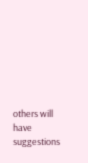others will have suggestions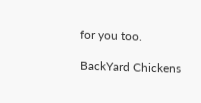for you too.

BackYard Chickens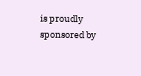is proudly sponsored by